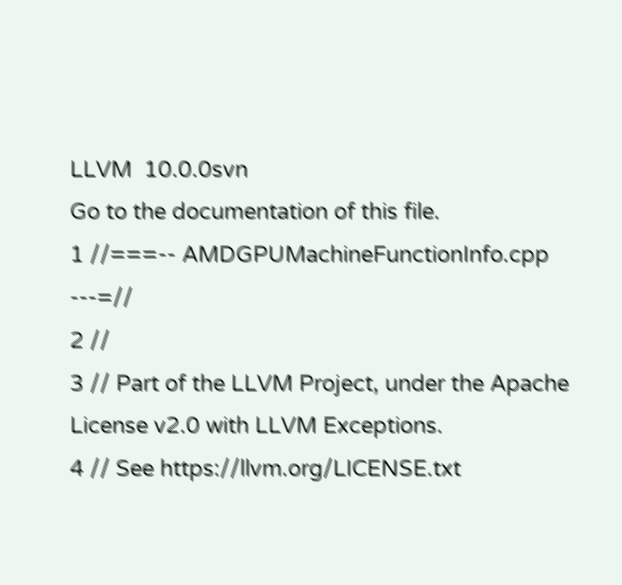LLVM  10.0.0svn
Go to the documentation of this file.
1 //===-- AMDGPUMachineFunctionInfo.cpp ---=//
2 //
3 // Part of the LLVM Project, under the Apache License v2.0 with LLVM Exceptions.
4 // See https://llvm.org/LICENSE.txt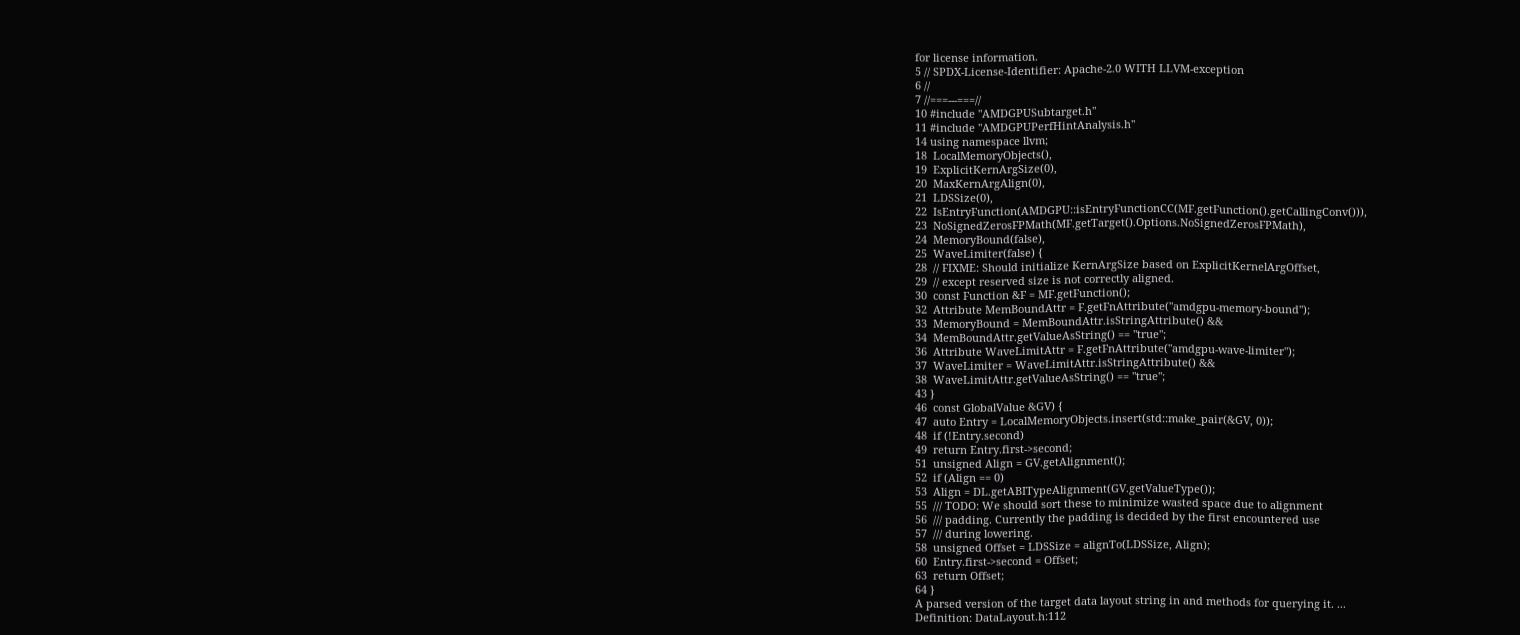for license information.
5 // SPDX-License-Identifier: Apache-2.0 WITH LLVM-exception
6 //
7 //===---===//
10 #include "AMDGPUSubtarget.h"
11 #include "AMDGPUPerfHintAnalysis.h"
14 using namespace llvm;
18  LocalMemoryObjects(),
19  ExplicitKernArgSize(0),
20  MaxKernArgAlign(0),
21  LDSSize(0),
22  IsEntryFunction(AMDGPU::isEntryFunctionCC(MF.getFunction().getCallingConv())),
23  NoSignedZerosFPMath(MF.getTarget().Options.NoSignedZerosFPMath),
24  MemoryBound(false),
25  WaveLimiter(false) {
28  // FIXME: Should initialize KernArgSize based on ExplicitKernelArgOffset,
29  // except reserved size is not correctly aligned.
30  const Function &F = MF.getFunction();
32  Attribute MemBoundAttr = F.getFnAttribute("amdgpu-memory-bound");
33  MemoryBound = MemBoundAttr.isStringAttribute() &&
34  MemBoundAttr.getValueAsString() == "true";
36  Attribute WaveLimitAttr = F.getFnAttribute("amdgpu-wave-limiter");
37  WaveLimiter = WaveLimitAttr.isStringAttribute() &&
38  WaveLimitAttr.getValueAsString() == "true";
43 }
46  const GlobalValue &GV) {
47  auto Entry = LocalMemoryObjects.insert(std::make_pair(&GV, 0));
48  if (!Entry.second)
49  return Entry.first->second;
51  unsigned Align = GV.getAlignment();
52  if (Align == 0)
53  Align = DL.getABITypeAlignment(GV.getValueType());
55  /// TODO: We should sort these to minimize wasted space due to alignment
56  /// padding. Currently the padding is decided by the first encountered use
57  /// during lowering.
58  unsigned Offset = LDSSize = alignTo(LDSSize, Align);
60  Entry.first->second = Offset;
63  return Offset;
64 }
A parsed version of the target data layout string in and methods for querying it. ...
Definition: DataLayout.h:112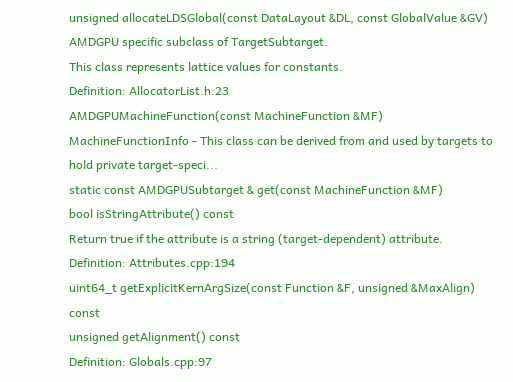unsigned allocateLDSGlobal(const DataLayout &DL, const GlobalValue &GV)
AMDGPU specific subclass of TargetSubtarget.
This class represents lattice values for constants.
Definition: AllocatorList.h:23
AMDGPUMachineFunction(const MachineFunction &MF)
MachineFunctionInfo - This class can be derived from and used by targets to hold private target-speci...
static const AMDGPUSubtarget & get(const MachineFunction &MF)
bool isStringAttribute() const
Return true if the attribute is a string (target-dependent) attribute.
Definition: Attributes.cpp:194
uint64_t getExplicitKernArgSize(const Function &F, unsigned &MaxAlign) const
unsigned getAlignment() const
Definition: Globals.cpp:97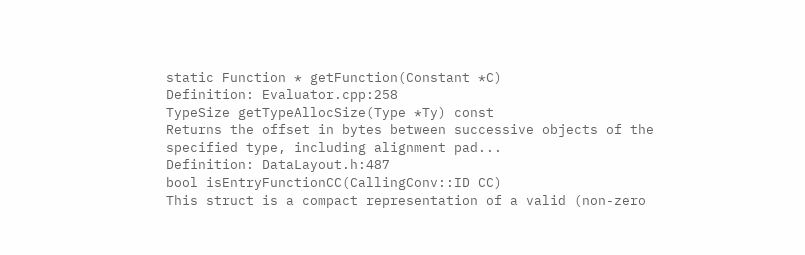static Function * getFunction(Constant *C)
Definition: Evaluator.cpp:258
TypeSize getTypeAllocSize(Type *Ty) const
Returns the offset in bytes between successive objects of the specified type, including alignment pad...
Definition: DataLayout.h:487
bool isEntryFunctionCC(CallingConv::ID CC)
This struct is a compact representation of a valid (non-zero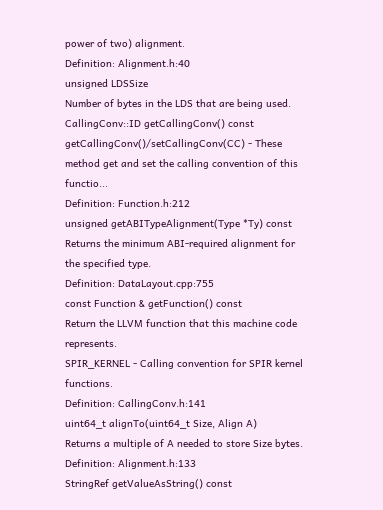power of two) alignment.
Definition: Alignment.h:40
unsigned LDSSize
Number of bytes in the LDS that are being used.
CallingConv::ID getCallingConv() const
getCallingConv()/setCallingConv(CC) - These method get and set the calling convention of this functio...
Definition: Function.h:212
unsigned getABITypeAlignment(Type *Ty) const
Returns the minimum ABI-required alignment for the specified type.
Definition: DataLayout.cpp:755
const Function & getFunction() const
Return the LLVM function that this machine code represents.
SPIR_KERNEL - Calling convention for SPIR kernel functions.
Definition: CallingConv.h:141
uint64_t alignTo(uint64_t Size, Align A)
Returns a multiple of A needed to store Size bytes.
Definition: Alignment.h:133
StringRef getValueAsString() const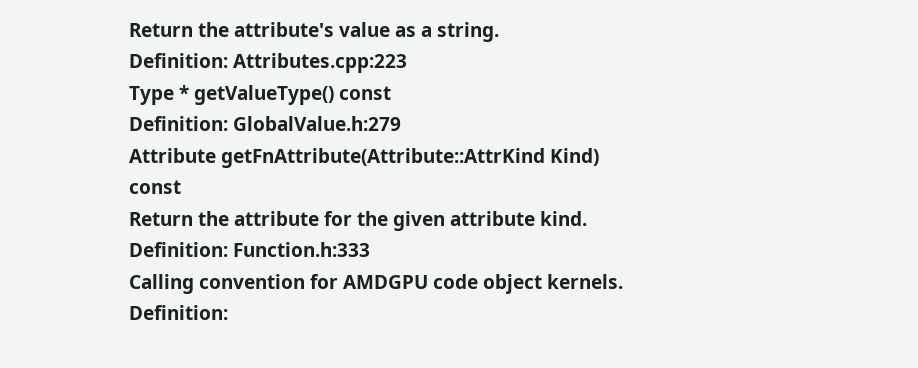Return the attribute's value as a string.
Definition: Attributes.cpp:223
Type * getValueType() const
Definition: GlobalValue.h:279
Attribute getFnAttribute(Attribute::AttrKind Kind) const
Return the attribute for the given attribute kind.
Definition: Function.h:333
Calling convention for AMDGPU code object kernels.
Definition: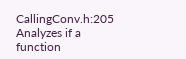CallingConv.h:205
Analyzes if a function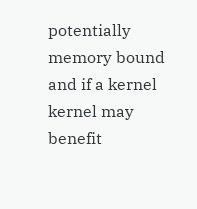potentially memory bound and if a kernel kernel may benefit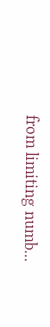from limiting numb...